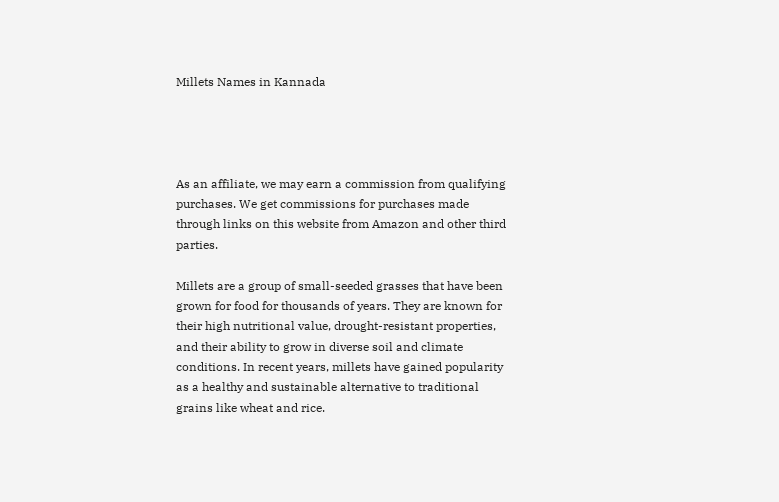Millets Names in Kannada




As an affiliate, we may earn a commission from qualifying purchases. We get commissions for purchases made through links on this website from Amazon and other third parties.

Millets are a group of small-seeded grasses that have been grown for food for thousands of years. They are known for their high nutritional value, drought-resistant properties, and their ability to grow in diverse soil and climate conditions. In recent years, millets have gained popularity as a healthy and sustainable alternative to traditional grains like wheat and rice.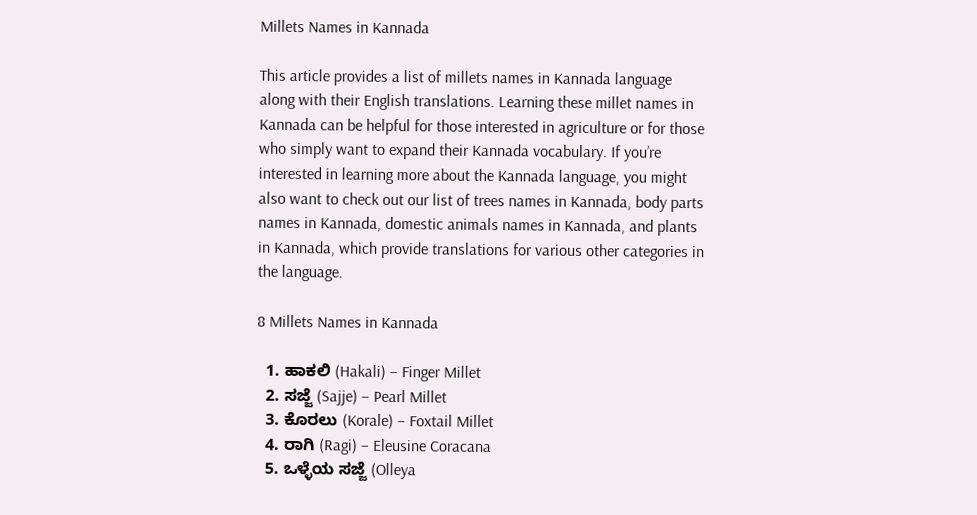Millets Names in Kannada

This article provides a list of millets names in Kannada language along with their English translations. Learning these millet names in Kannada can be helpful for those interested in agriculture or for those who simply want to expand their Kannada vocabulary. If you’re interested in learning more about the Kannada language, you might also want to check out our list of trees names in Kannada, body parts names in Kannada, domestic animals names in Kannada, and plants in Kannada, which provide translations for various other categories in the language.

8 Millets Names in Kannada

  1. ಹಾಕಲಿ (Hakali) – Finger Millet
  2. ಸಜ್ಜೆ (Sajje) – Pearl Millet
  3. ಕೊರಲು (Korale) – Foxtail Millet
  4. ರಾಗಿ (Ragi) – Eleusine Coracana
  5. ಒಳ್ಳೆಯ ಸಜ್ಜೆ (Olleya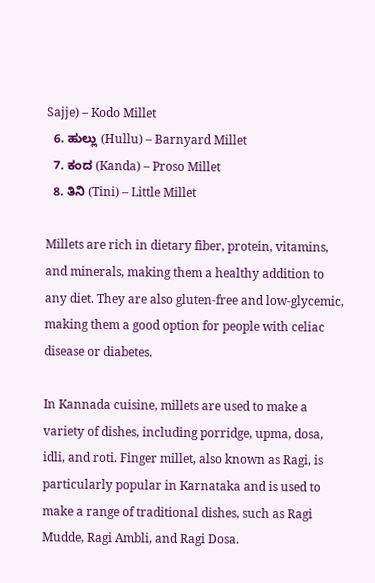Sajje) – Kodo Millet
  6. ಹುಲ್ಲು (Hullu) – Barnyard Millet
  7. ಕಂದ (Kanda) – Proso Millet
  8. ತಿನಿ (Tini) – Little Millet

Millets are rich in dietary fiber, protein, vitamins, and minerals, making them a healthy addition to any diet. They are also gluten-free and low-glycemic, making them a good option for people with celiac disease or diabetes.

In Kannada cuisine, millets are used to make a variety of dishes, including porridge, upma, dosa, idli, and roti. Finger millet, also known as Ragi, is particularly popular in Karnataka and is used to make a range of traditional dishes, such as Ragi Mudde, Ragi Ambli, and Ragi Dosa.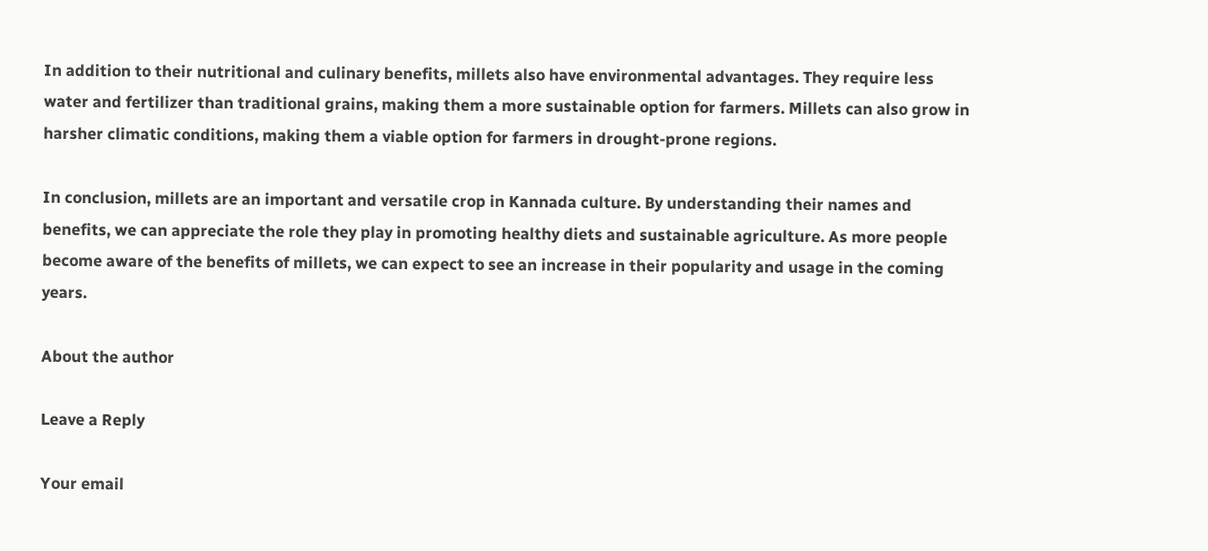In addition to their nutritional and culinary benefits, millets also have environmental advantages. They require less water and fertilizer than traditional grains, making them a more sustainable option for farmers. Millets can also grow in harsher climatic conditions, making them a viable option for farmers in drought-prone regions.

In conclusion, millets are an important and versatile crop in Kannada culture. By understanding their names and benefits, we can appreciate the role they play in promoting healthy diets and sustainable agriculture. As more people become aware of the benefits of millets, we can expect to see an increase in their popularity and usage in the coming years.

About the author

Leave a Reply

Your email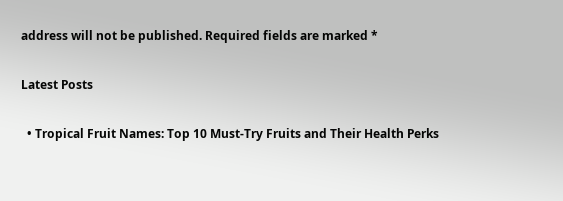address will not be published. Required fields are marked *

Latest Posts

  • Tropical Fruit Names: Top 10 Must-Try Fruits and Their Health Perks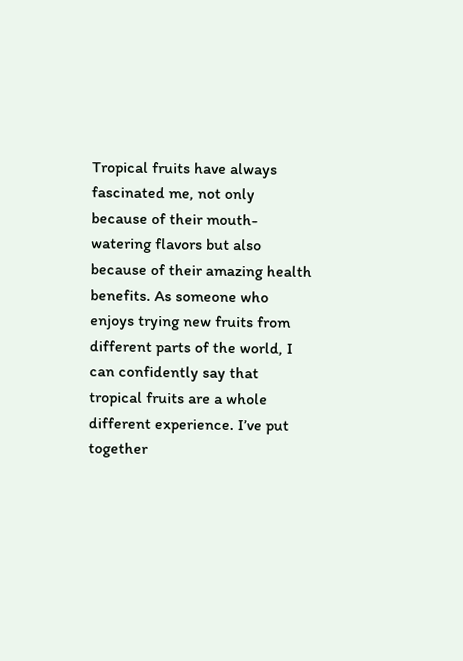Tropical fruits have always fascinated me, not only because of their mouth-watering flavors but also because of their amazing health benefits. As someone who enjoys trying new fruits from different parts of the world, I can confidently say that tropical fruits are a whole different experience. I’ve put together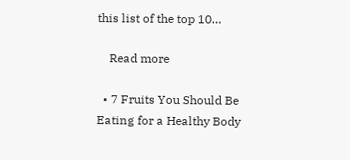this list of the top 10…

    Read more

  • 7 Fruits You Should Be Eating for a Healthy Body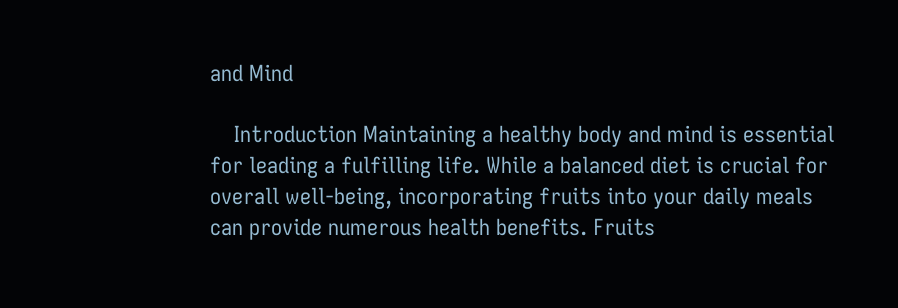and Mind

    Introduction Maintaining a healthy body and mind is essential for leading a fulfilling life. While a balanced diet is crucial for overall well-being, incorporating fruits into your daily meals can provide numerous health benefits. Fruits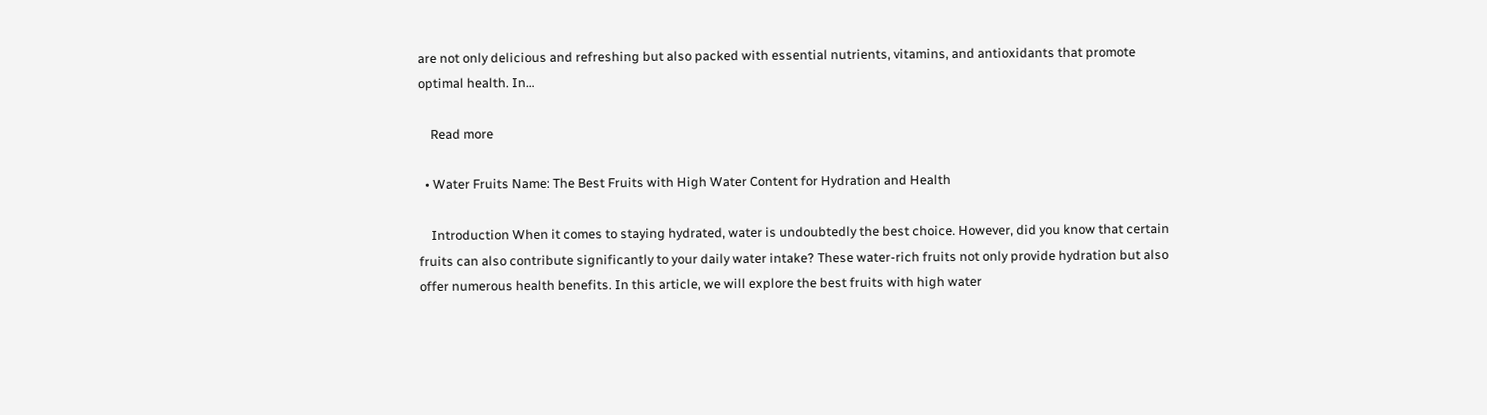are not only delicious and refreshing but also packed with essential nutrients, vitamins, and antioxidants that promote optimal health. In…

    Read more

  • Water Fruits Name: The Best Fruits with High Water Content for Hydration and Health

    Introduction When it comes to staying hydrated, water is undoubtedly the best choice. However, did you know that certain fruits can also contribute significantly to your daily water intake? These water-rich fruits not only provide hydration but also offer numerous health benefits. In this article, we will explore the best fruits with high water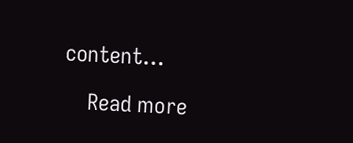content…

    Read more